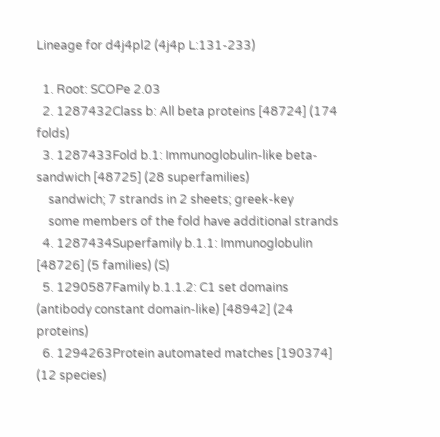Lineage for d4j4pl2 (4j4p L:131-233)

  1. Root: SCOPe 2.03
  2. 1287432Class b: All beta proteins [48724] (174 folds)
  3. 1287433Fold b.1: Immunoglobulin-like beta-sandwich [48725] (28 superfamilies)
    sandwich; 7 strands in 2 sheets; greek-key
    some members of the fold have additional strands
  4. 1287434Superfamily b.1.1: Immunoglobulin [48726] (5 families) (S)
  5. 1290587Family b.1.1.2: C1 set domains (antibody constant domain-like) [48942] (24 proteins)
  6. 1294263Protein automated matches [190374] (12 species)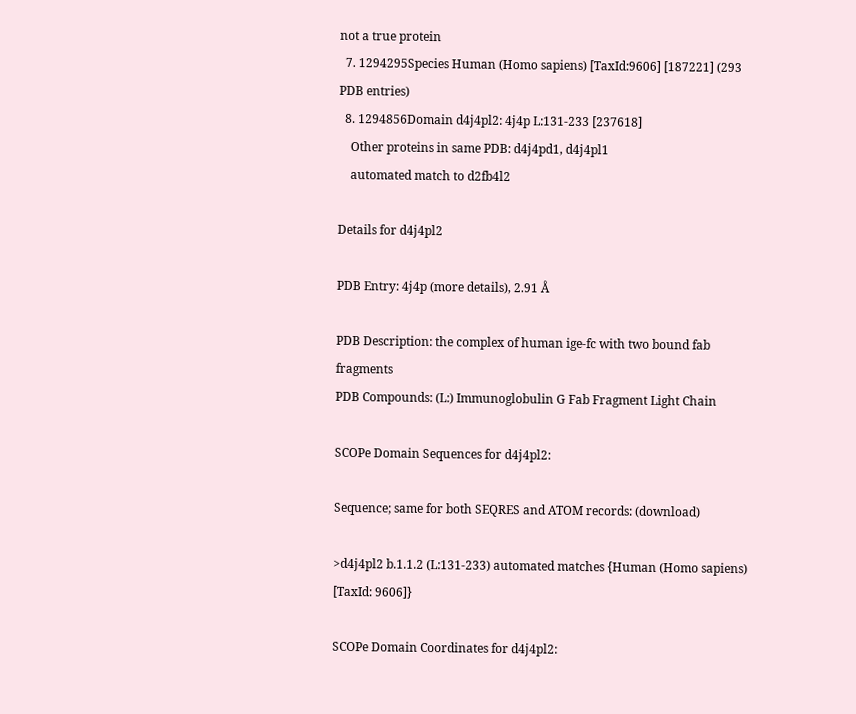not a true protein
  7. 1294295Species Human (Homo sapiens) [TaxId:9606] [187221] (293 PDB entries)
  8. 1294856Domain d4j4pl2: 4j4p L:131-233 [237618]
    Other proteins in same PDB: d4j4pd1, d4j4pl1
    automated match to d2fb4l2

Details for d4j4pl2

PDB Entry: 4j4p (more details), 2.91 Å

PDB Description: the complex of human ige-fc with two bound fab fragments
PDB Compounds: (L:) Immunoglobulin G Fab Fragment Light Chain

SCOPe Domain Sequences for d4j4pl2:

Sequence; same for both SEQRES and ATOM records: (download)

>d4j4pl2 b.1.1.2 (L:131-233) automated matches {Human (Homo sapiens) [TaxId: 9606]}

SCOPe Domain Coordinates for d4j4pl2: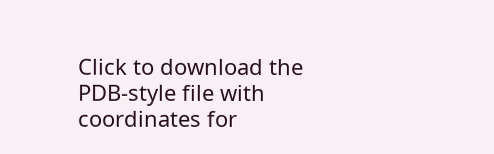Click to download the PDB-style file with coordinates for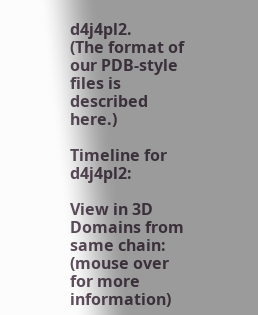d4j4pl2.
(The format of our PDB-style files is described here.)

Timeline for d4j4pl2:

View in 3D
Domains from same chain:
(mouse over for more information)